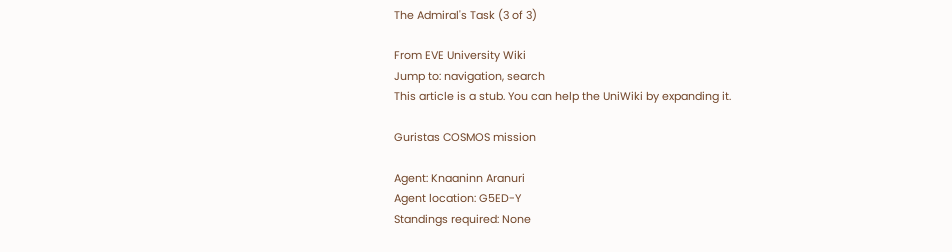The Admiral's Task (3 of 3)

From EVE University Wiki
Jump to: navigation, search
This article is a stub. You can help the UniWiki by expanding it.

Guristas COSMOS mission

Agent: Knaaninn Aranuri
Agent location: G5ED-Y
Standings required: None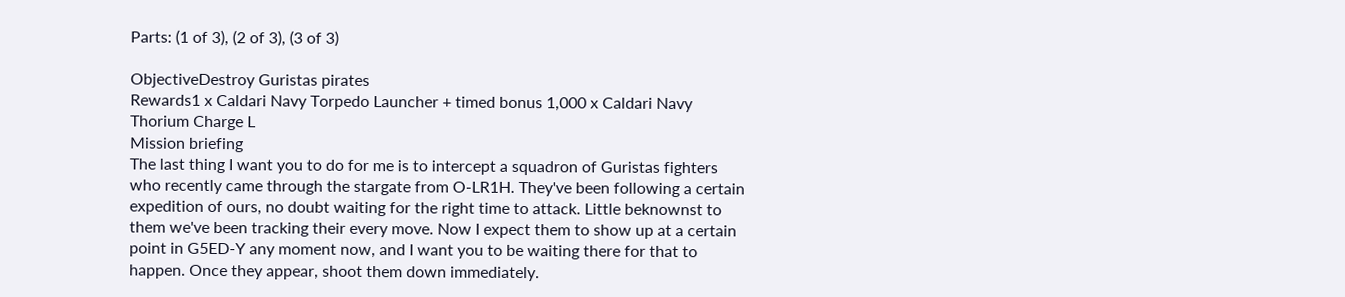Parts: (1 of 3), (2 of 3), (3 of 3)

ObjectiveDestroy Guristas pirates
Rewards1 x Caldari Navy Torpedo Launcher + timed bonus 1,000 x Caldari Navy Thorium Charge L
Mission briefing
The last thing I want you to do for me is to intercept a squadron of Guristas fighters who recently came through the stargate from O-LR1H. They've been following a certain expedition of ours, no doubt waiting for the right time to attack. Little beknownst to them we've been tracking their every move. Now I expect them to show up at a certain point in G5ED-Y any moment now, and I want you to be waiting there for that to happen. Once they appear, shoot them down immediately.